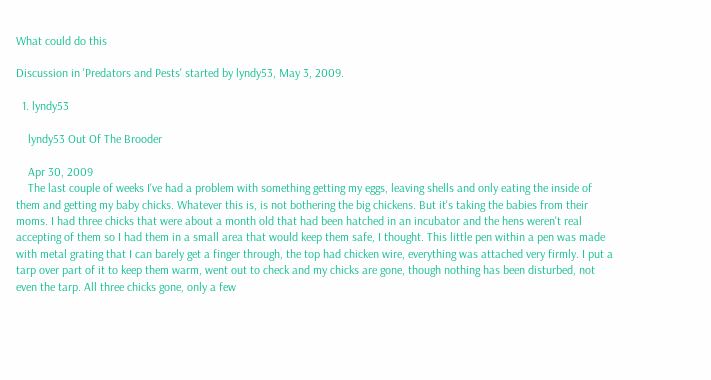What could do this

Discussion in 'Predators and Pests' started by lyndy53, May 3, 2009.

  1. lyndy53

    lyndy53 Out Of The Brooder

    Apr 30, 2009
    The last couple of weeks I've had a problem with something getting my eggs, leaving shells and only eating the inside of them and getting my baby chicks. Whatever this is, is not bothering the big chickens. But it's taking the babies from their moms. I had three chicks that were about a month old that had been hatched in an incubator and the hens weren't real accepting of them so I had them in a small area that would keep them safe, I thought. This little pen within a pen was made with metal grating that I can barely get a finger through, the top had chicken wire, everything was attached very firmly. I put a tarp over part of it to keep them warm, went out to check and my chicks are gone, though nothing has been disturbed, not even the tarp. All three chicks gone, only a few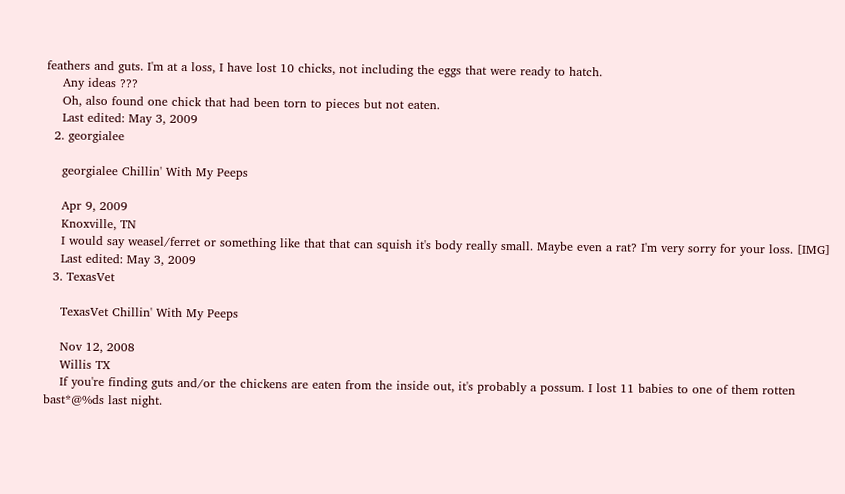feathers and guts. I'm at a loss, I have lost 10 chicks, not including the eggs that were ready to hatch.
    Any ideas ???
    Oh, also found one chick that had been torn to pieces but not eaten.
    Last edited: May 3, 2009
  2. georgialee

    georgialee Chillin' With My Peeps

    Apr 9, 2009
    Knoxville, TN
    I would say weasel/ferret or something like that that can squish it's body really small. Maybe even a rat? I'm very sorry for your loss. [IMG]
    Last edited: May 3, 2009
  3. TexasVet

    TexasVet Chillin' With My Peeps

    Nov 12, 2008
    Willis TX
    If you're finding guts and/or the chickens are eaten from the inside out, it's probably a possum. I lost 11 babies to one of them rotten bast*@%ds last night.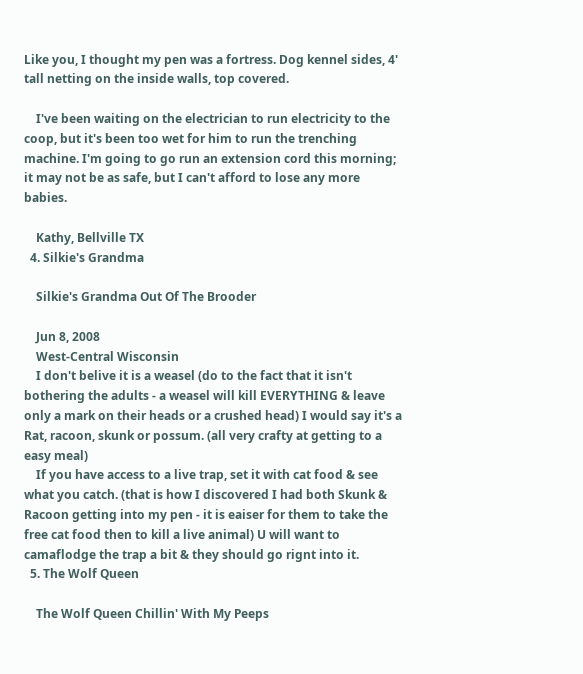Like you, I thought my pen was a fortress. Dog kennel sides, 4' tall netting on the inside walls, top covered.

    I've been waiting on the electrician to run electricity to the coop, but it's been too wet for him to run the trenching machine. I'm going to go run an extension cord this morning; it may not be as safe, but I can't afford to lose any more babies.

    Kathy, Bellville TX
  4. Silkie's Grandma

    Silkie's Grandma Out Of The Brooder

    Jun 8, 2008
    West-Central Wisconsin
    I don't belive it is a weasel (do to the fact that it isn't bothering the adults - a weasel will kill EVERYTHING & leave only a mark on their heads or a crushed head) I would say it's a Rat, racoon, skunk or possum. (all very crafty at getting to a easy meal)
    If you have access to a live trap, set it with cat food & see what you catch. (that is how I discovered I had both Skunk & Racoon getting into my pen - it is eaiser for them to take the free cat food then to kill a live animal) U will want to camaflodge the trap a bit & they should go rignt into it.
  5. The Wolf Queen

    The Wolf Queen Chillin' With My Peeps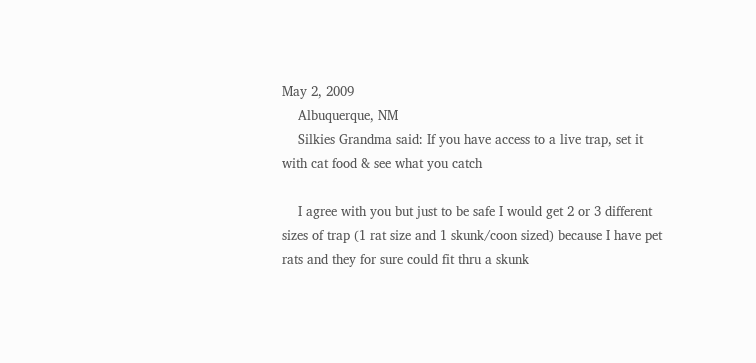May 2, 2009
    Albuquerque, NM
    Silkies Grandma said: If you have access to a live trap, set it with cat food & see what you catch

    I agree with you but just to be safe I would get 2 or 3 different sizes of trap (1 rat size and 1 skunk/coon sized) because I have pet rats and they for sure could fit thru a skunk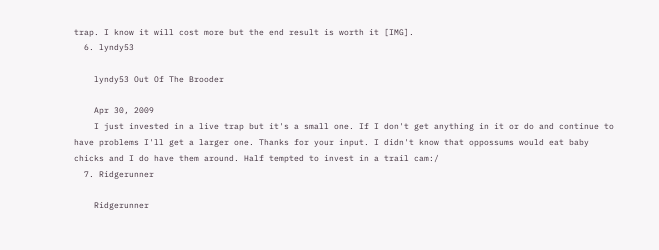trap. I know it will cost more but the end result is worth it [IMG].
  6. lyndy53

    lyndy53 Out Of The Brooder

    Apr 30, 2009
    I just invested in a live trap but it's a small one. If I don't get anything in it or do and continue to have problems I'll get a larger one. Thanks for your input. I didn't know that oppossums would eat baby chicks and I do have them around. Half tempted to invest in a trail cam:/
  7. Ridgerunner

    Ridgerunner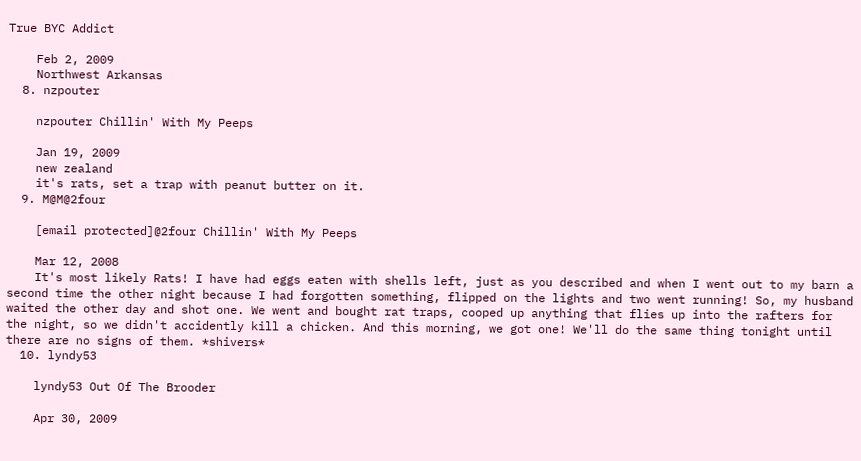True BYC Addict

    Feb 2, 2009
    Northwest Arkansas
  8. nzpouter

    nzpouter Chillin' With My Peeps

    Jan 19, 2009
    new zealand
    it's rats, set a trap with peanut butter on it.
  9. M@M@2four

    [email protected]@2four Chillin' With My Peeps

    Mar 12, 2008
    It's most likely Rats! I have had eggs eaten with shells left, just as you described and when I went out to my barn a second time the other night because I had forgotten something, flipped on the lights and two went running! So, my husband waited the other day and shot one. We went and bought rat traps, cooped up anything that flies up into the rafters for the night, so we didn't accidently kill a chicken. And this morning, we got one! We'll do the same thing tonight until there are no signs of them. *shivers*
  10. lyndy53

    lyndy53 Out Of The Brooder

    Apr 30, 2009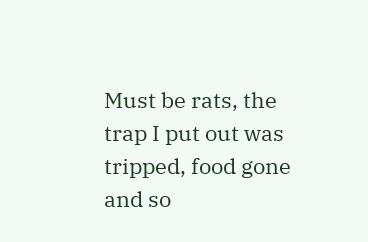Must be rats, the trap I put out was tripped, food gone and so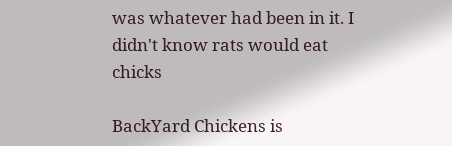was whatever had been in it. I didn't know rats would eat chicks

BackYard Chickens is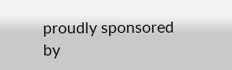proudly sponsored by